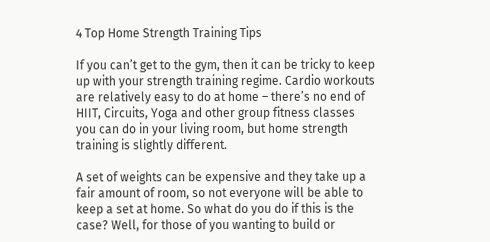4 Top Home Strength Training Tips

If you can’t get to the gym, then it can be tricky to keep up with your strength training regime. Cardio workouts are relatively easy to do at home – there’s no end of HIIT, Circuits, Yoga and other group fitness classes you can do in your living room, but home strength training is slightly different.

A set of weights can be expensive and they take up a fair amount of room, so not everyone will be able to keep a set at home. So what do you do if this is the case? Well, for those of you wanting to build or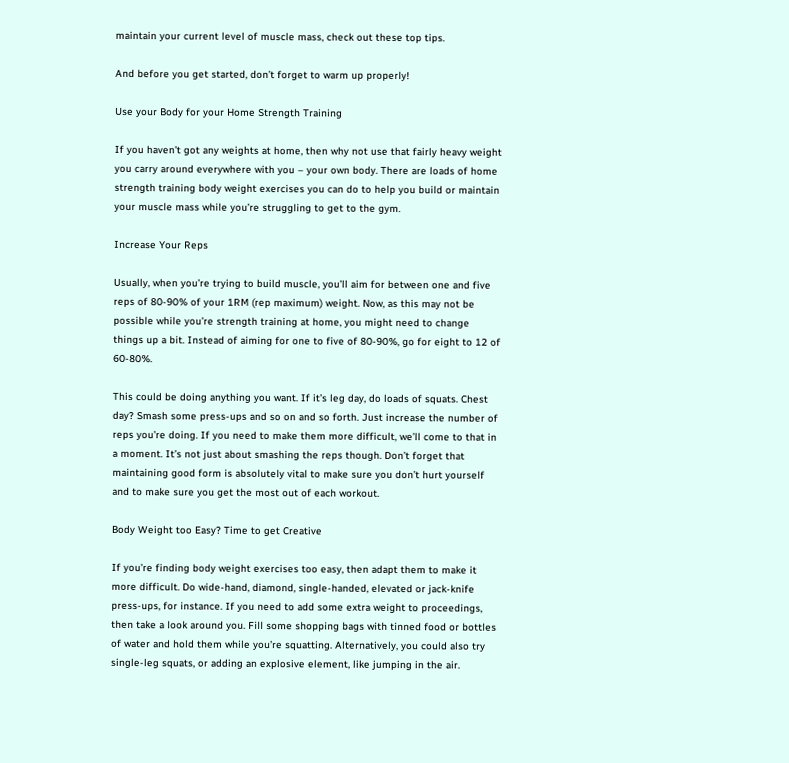maintain your current level of muscle mass, check out these top tips.

And before you get started, don’t forget to warm up properly!

Use your Body for your Home Strength Training

If you haven’t got any weights at home, then why not use that fairly heavy weight you carry around everywhere with you – your own body. There are loads of home strength training body weight exercises you can do to help you build or maintain your muscle mass while you’re struggling to get to the gym.

Increase Your Reps

Usually, when you’re trying to build muscle, you’ll aim for between one and five reps of 80-90% of your 1RM (rep maximum) weight. Now, as this may not be possible while you’re strength training at home, you might need to change things up a bit. Instead of aiming for one to five of 80-90%, go for eight to 12 of 60-80%.

This could be doing anything you want. If it’s leg day, do loads of squats. Chest day? Smash some press-ups and so on and so forth. Just increase the number of reps you’re doing. If you need to make them more difficult, we’ll come to that in a moment. It’s not just about smashing the reps though. Don’t forget that maintaining good form is absolutely vital to make sure you don’t hurt yourself and to make sure you get the most out of each workout.

Body Weight too Easy? Time to get Creative

If you’re finding body weight exercises too easy, then adapt them to make it more difficult. Do wide-hand, diamond, single-handed, elevated or jack-knife press-ups, for instance. If you need to add some extra weight to proceedings, then take a look around you. Fill some shopping bags with tinned food or bottles of water and hold them while you’re squatting. Alternatively, you could also try single-leg squats, or adding an explosive element, like jumping in the air.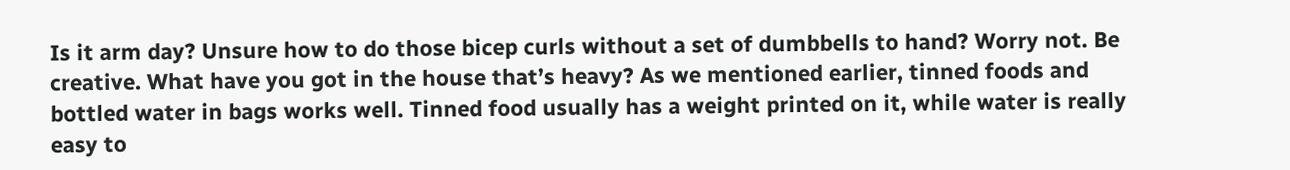Is it arm day? Unsure how to do those bicep curls without a set of dumbbells to hand? Worry not. Be creative. What have you got in the house that’s heavy? As we mentioned earlier, tinned foods and bottled water in bags works well. Tinned food usually has a weight printed on it, while water is really easy to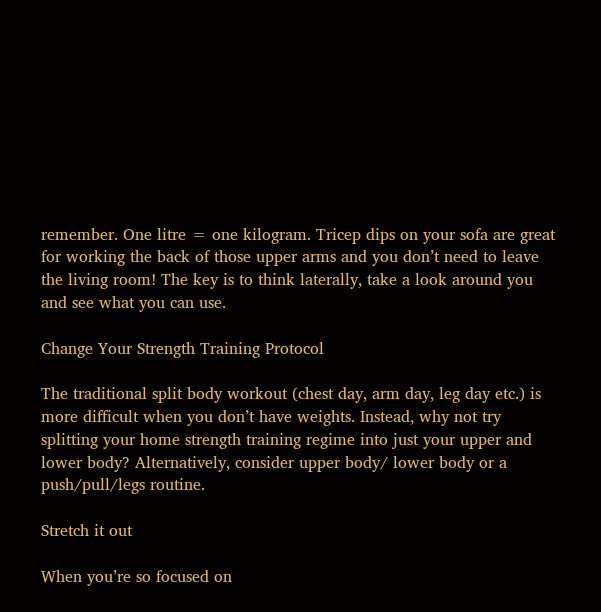remember. One litre = one kilogram. Tricep dips on your sofa are great for working the back of those upper arms and you don’t need to leave the living room! The key is to think laterally, take a look around you and see what you can use.

Change Your Strength Training Protocol

The traditional split body workout (chest day, arm day, leg day etc.) is more difficult when you don’t have weights. Instead, why not try splitting your home strength training regime into just your upper and lower body? Alternatively, consider upper body/ lower body or a push/pull/legs routine.

Stretch it out

When you’re so focused on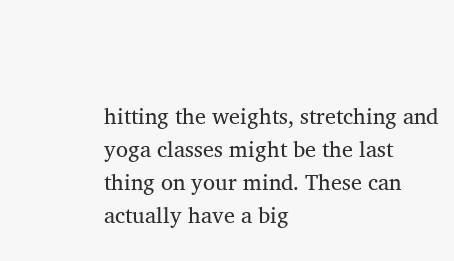hitting the weights, stretching and yoga classes might be the last thing on your mind. These can actually have a big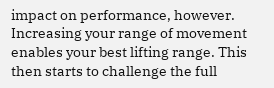impact on performance, however. Increasing your range of movement enables your best lifting range. This then starts to challenge the full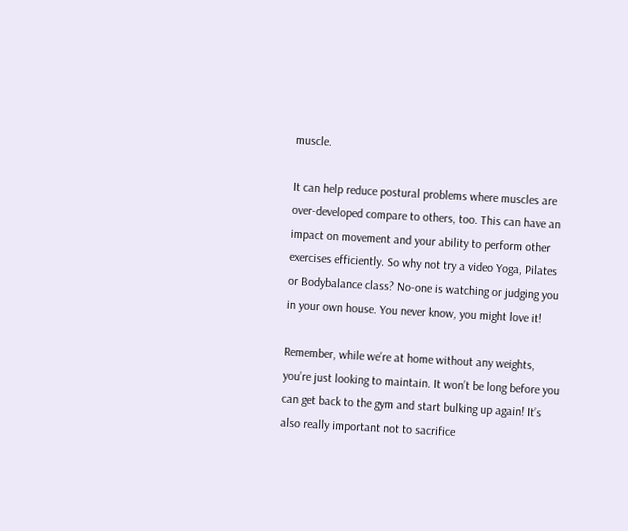muscle.

It can help reduce postural problems where muscles are over-developed compare to others, too. This can have an impact on movement and your ability to perform other exercises efficiently. So why not try a video Yoga, Pilates or Bodybalance class? No-one is watching or judging you in your own house. You never know, you might love it!

Remember, while we’re at home without any weights, you’re just looking to maintain. It won’t be long before you can get back to the gym and start bulking up again! It’s also really important not to sacrifice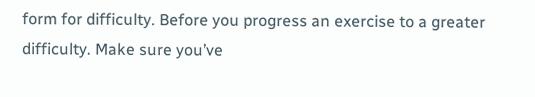form for difficulty. Before you progress an exercise to a greater difficulty. Make sure you’ve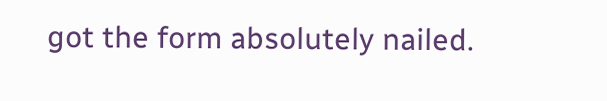got the form absolutely nailed.